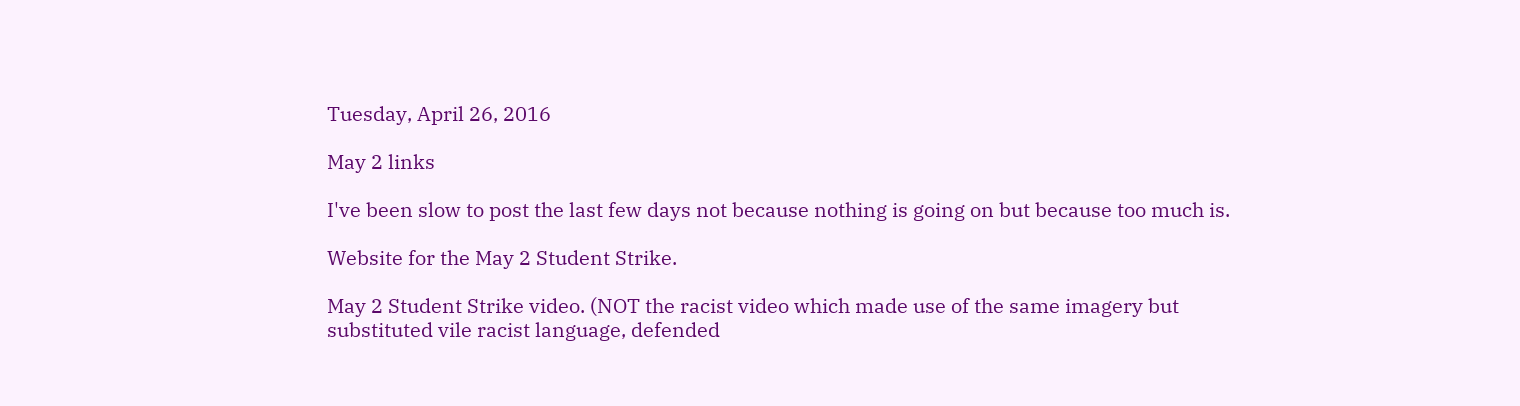Tuesday, April 26, 2016

May 2 links

I've been slow to post the last few days not because nothing is going on but because too much is.

Website for the May 2 Student Strike.

May 2 Student Strike video. (NOT the racist video which made use of the same imagery but substituted vile racist language, defended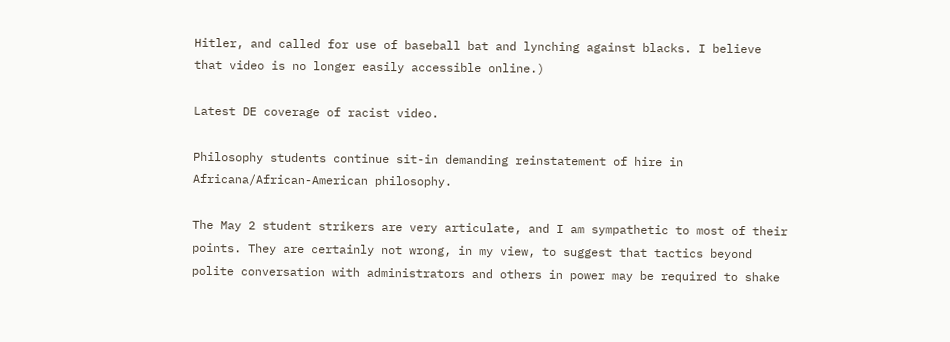Hitler, and called for use of baseball bat and lynching against blacks. I believe that video is no longer easily accessible online.)

Latest DE coverage of racist video.

Philosophy students continue sit-in demanding reinstatement of hire in Africana/African-American philosophy.

The May 2 student strikers are very articulate, and I am sympathetic to most of their points. They are certainly not wrong, in my view, to suggest that tactics beyond polite conversation with administrators and others in power may be required to shake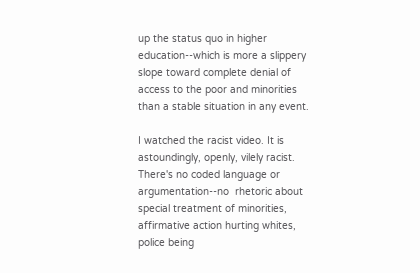up the status quo in higher education--which is more a slippery slope toward complete denial of access to the poor and minorities than a stable situation in any event.

I watched the racist video. It is astoundingly, openly, vilely racist. There's no coded language or argumentation--no  rhetoric about special treatment of minorities, affirmative action hurting whites, police being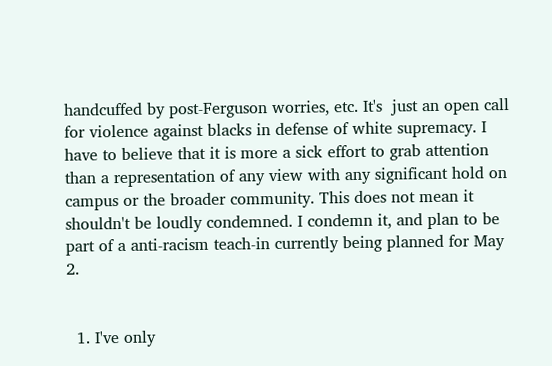handcuffed by post-Ferguson worries, etc. It's  just an open call for violence against blacks in defense of white supremacy. I have to believe that it is more a sick effort to grab attention than a representation of any view with any significant hold on campus or the broader community. This does not mean it shouldn't be loudly condemned. I condemn it, and plan to be part of a anti-racism teach-in currently being planned for May 2.


  1. I've only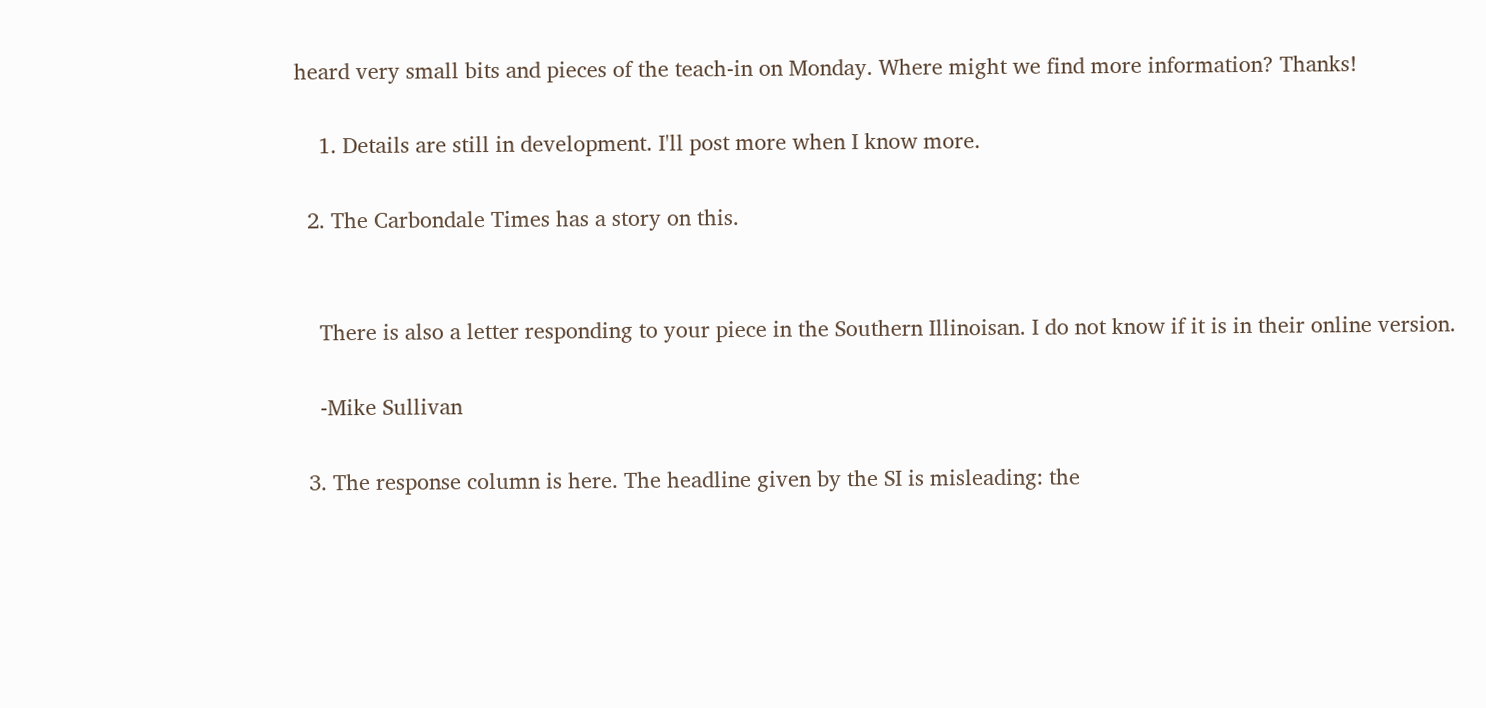heard very small bits and pieces of the teach-in on Monday. Where might we find more information? Thanks!

    1. Details are still in development. I'll post more when I know more.

  2. The Carbondale Times has a story on this.


    There is also a letter responding to your piece in the Southern Illinoisan. I do not know if it is in their online version.

    -Mike Sullivan

  3. The response column is here. The headline given by the SI is misleading: the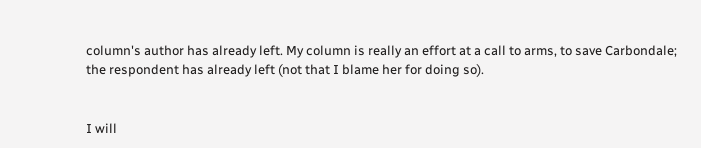column's author has already left. My column is really an effort at a call to arms, to save Carbondale; the respondent has already left (not that I blame her for doing so).


I will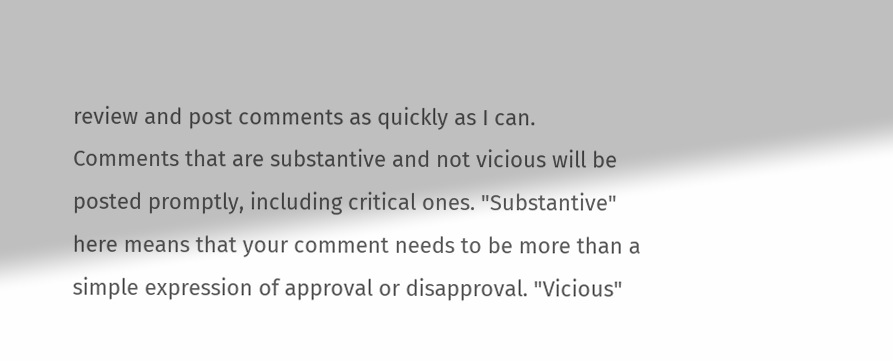review and post comments as quickly as I can. Comments that are substantive and not vicious will be posted promptly, including critical ones. "Substantive" here means that your comment needs to be more than a simple expression of approval or disapproval. "Vicious"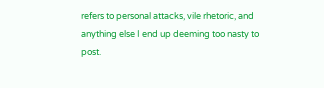refers to personal attacks, vile rhetoric, and anything else I end up deeming too nasty to post.